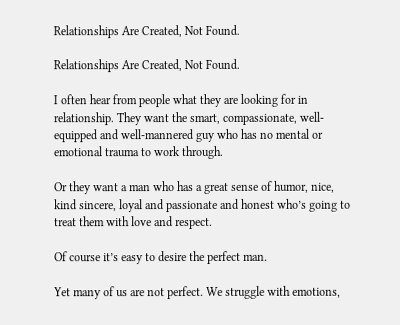Relationships Are Created, Not Found.

Relationships Are Created, Not Found.

I often hear from people what they are looking for in relationship. They want the smart, compassionate, well-equipped and well-mannered guy who has no mental or emotional trauma to work through.

Or they want a man who has a great sense of humor, nice, kind sincere, loyal and passionate and honest who’s going to treat them with love and respect.

Of course it’s easy to desire the perfect man.

Yet many of us are not perfect. We struggle with emotions,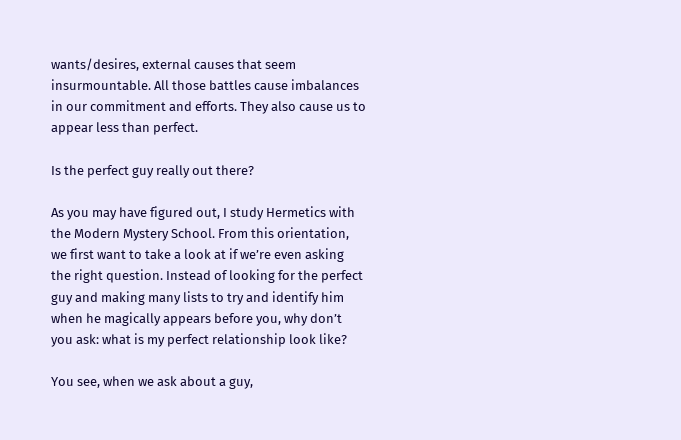wants/desires, external causes that seem insurmountable. All those battles cause imbalances in our commitment and efforts. They also cause us to appear less than perfect.

Is the perfect guy really out there?

As you may have figured out, I study Hermetics with the Modern Mystery School. From this orientation, we first want to take a look at if we’re even asking the right question. Instead of looking for the perfect guy and making many lists to try and identify him when he magically appears before you, why don’t you ask: what is my perfect relationship look like?

You see, when we ask about a guy,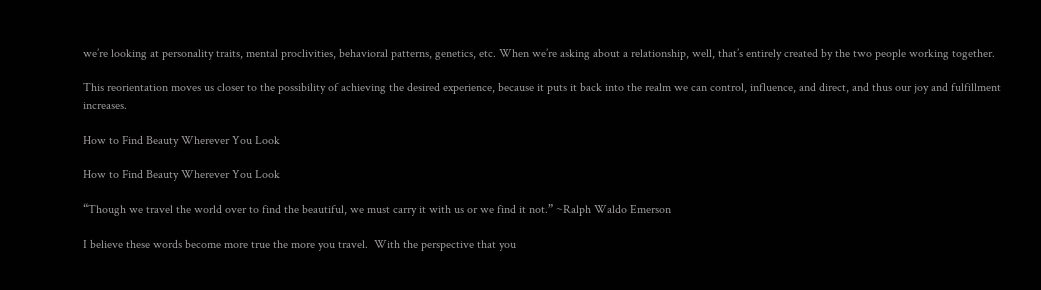we’re looking at personality traits, mental proclivities, behavioral patterns, genetics, etc. When we’re asking about a relationship, well, that’s entirely created by the two people working together.

This reorientation moves us closer to the possibility of achieving the desired experience, because it puts it back into the realm we can control, influence, and direct, and thus our joy and fulfillment increases.

How to Find Beauty Wherever You Look

How to Find Beauty Wherever You Look

“Though we travel the world over to find the beautiful, we must carry it with us or we find it not.” ~Ralph Waldo Emerson

I believe these words become more true the more you travel.  With the perspective that you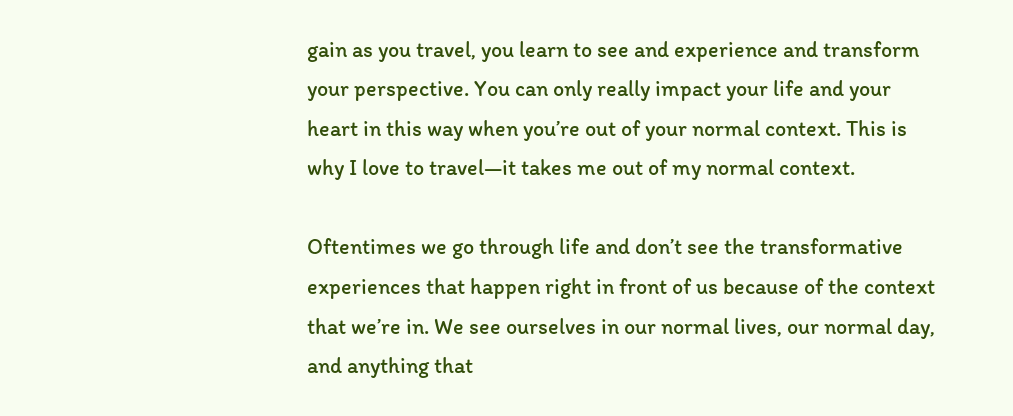gain as you travel, you learn to see and experience and transform your perspective. You can only really impact your life and your heart in this way when you’re out of your normal context. This is why I love to travel—it takes me out of my normal context.

Oftentimes we go through life and don’t see the transformative experiences that happen right in front of us because of the context that we’re in. We see ourselves in our normal lives, our normal day, and anything that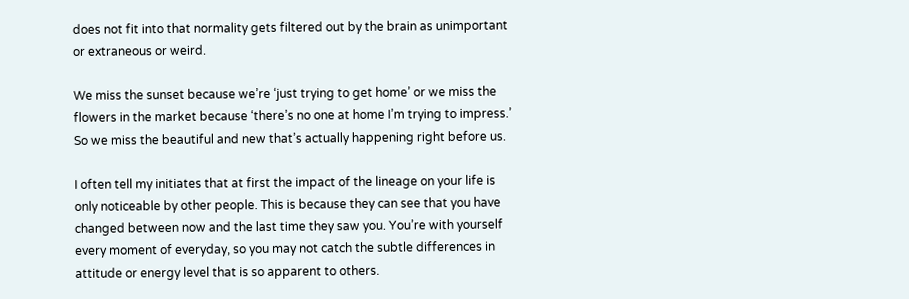does not fit into that normality gets filtered out by the brain as unimportant or extraneous or weird.

We miss the sunset because we’re ‘just trying to get home’ or we miss the flowers in the market because ‘there’s no one at home I’m trying to impress.’ So we miss the beautiful and new that’s actually happening right before us.

I often tell my initiates that at first the impact of the lineage on your life is only noticeable by other people. This is because they can see that you have changed between now and the last time they saw you. You’re with yourself every moment of everyday, so you may not catch the subtle differences in attitude or energy level that is so apparent to others.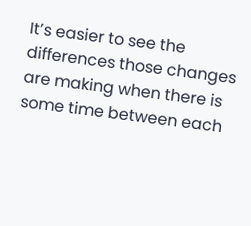It’s easier to see the differences those changes are making when there is some time between each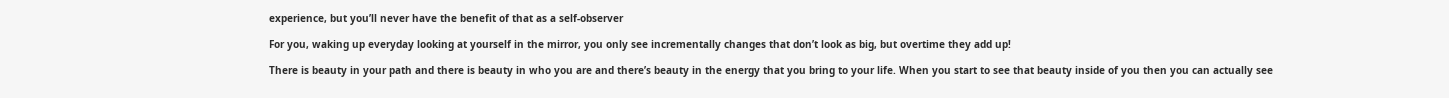experience, but you’ll never have the benefit of that as a self-observer

For you, waking up everyday looking at yourself in the mirror, you only see incrementally changes that don’t look as big, but overtime they add up!

There is beauty in your path and there is beauty in who you are and there’s beauty in the energy that you bring to your life. When you start to see that beauty inside of you then you can actually see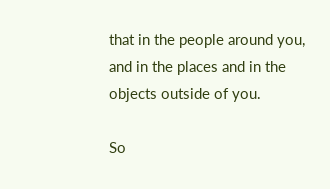that in the people around you, and in the places and in the objects outside of you.

So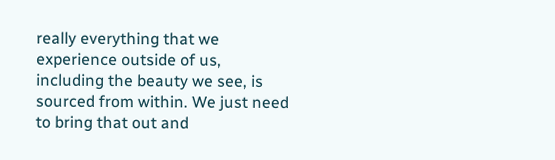really everything that we experience outside of us, including the beauty we see, is sourced from within. We just need to bring that out and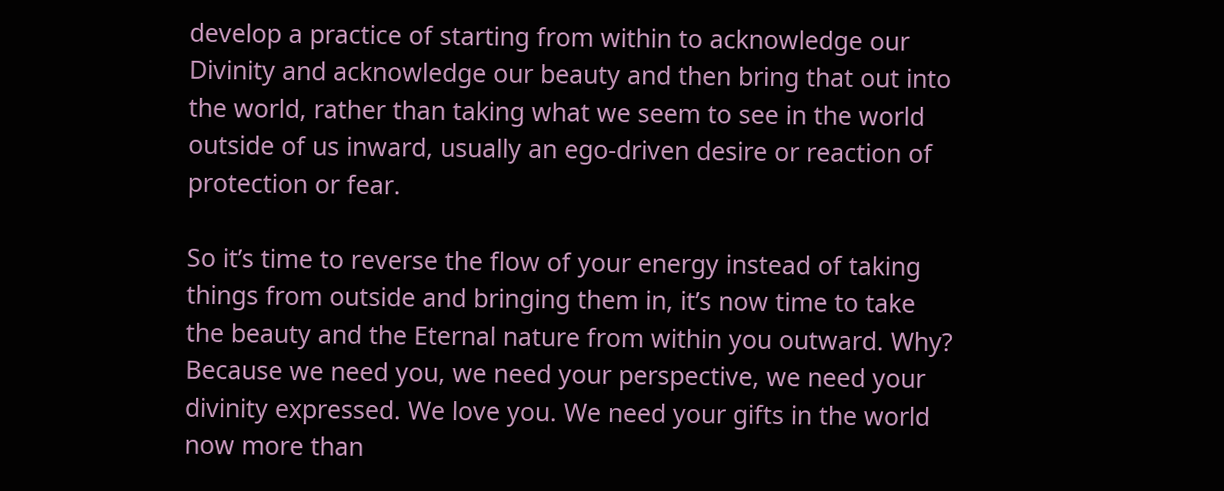develop a practice of starting from within to acknowledge our Divinity and acknowledge our beauty and then bring that out into the world, rather than taking what we seem to see in the world outside of us inward, usually an ego-driven desire or reaction of protection or fear.

So it’s time to reverse the flow of your energy instead of taking things from outside and bringing them in, it’s now time to take the beauty and the Eternal nature from within you outward. Why? Because we need you, we need your perspective, we need your divinity expressed. We love you. We need your gifts in the world now more than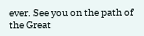ever. See you on the path of the Great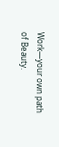Work—your own path of Beauty.